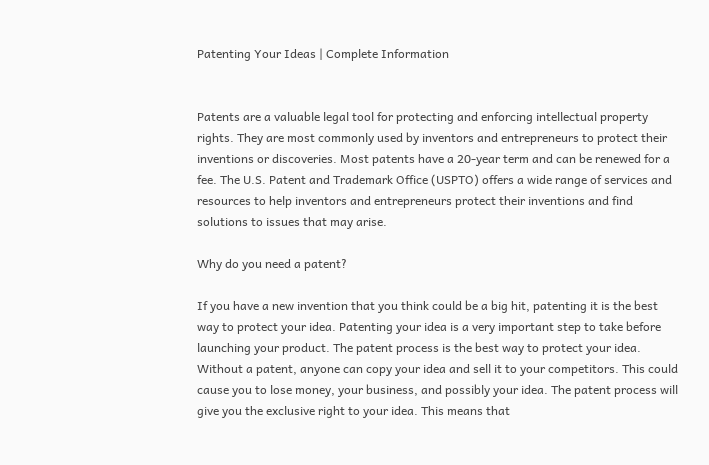Patenting Your Ideas | Complete Information


Patents are a valuable legal tool for protecting and enforcing intellectual property rights. They are most commonly used by inventors and entrepreneurs to protect their inventions or discoveries. Most patents have a 20-year term and can be renewed for a fee. The U.S. Patent and Trademark Office (USPTO) offers a wide range of services and resources to help inventors and entrepreneurs protect their inventions and find solutions to issues that may arise.

Why do you need a patent?

If you have a new invention that you think could be a big hit, patenting it is the best way to protect your idea. Patenting your idea is a very important step to take before launching your product. The patent process is the best way to protect your idea. Without a patent, anyone can copy your idea and sell it to your competitors. This could cause you to lose money, your business, and possibly your idea. The patent process will give you the exclusive right to your idea. This means that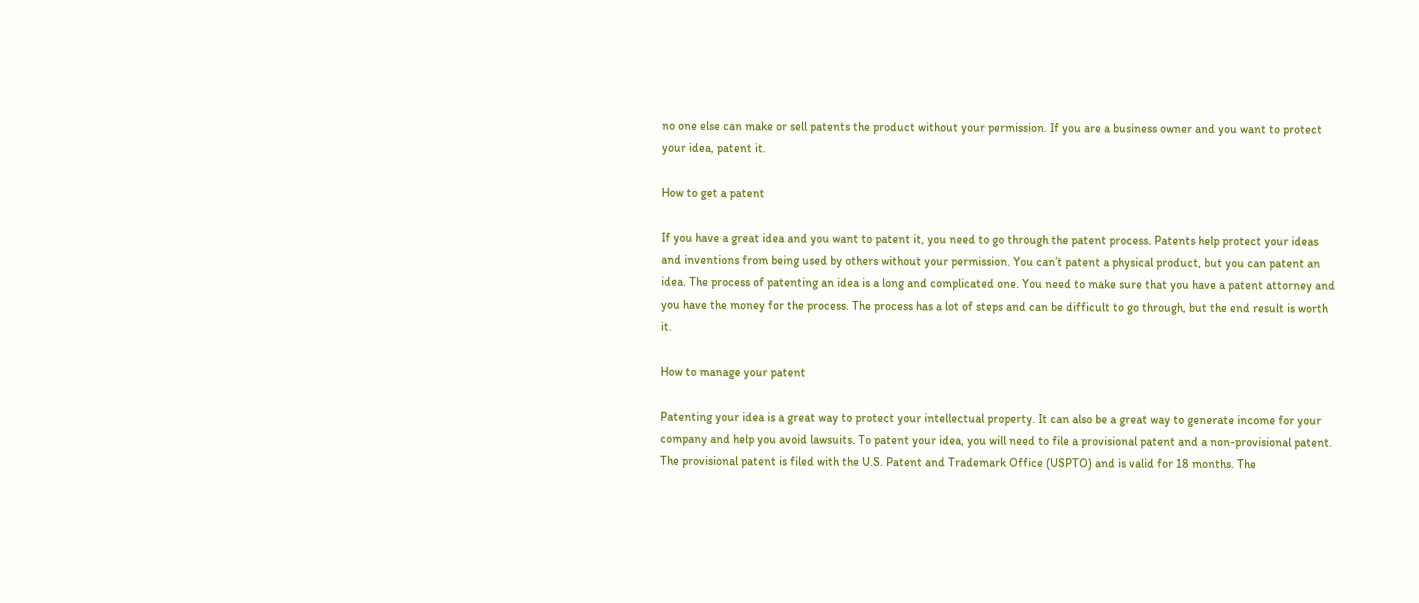no one else can make or sell patents the product without your permission. If you are a business owner and you want to protect your idea, patent it.

How to get a patent

If you have a great idea and you want to patent it, you need to go through the patent process. Patents help protect your ideas and inventions from being used by others without your permission. You can’t patent a physical product, but you can patent an idea. The process of patenting an idea is a long and complicated one. You need to make sure that you have a patent attorney and you have the money for the process. The process has a lot of steps and can be difficult to go through, but the end result is worth it.

How to manage your patent

Patenting your idea is a great way to protect your intellectual property. It can also be a great way to generate income for your company and help you avoid lawsuits. To patent your idea, you will need to file a provisional patent and a non-provisional patent. The provisional patent is filed with the U.S. Patent and Trademark Office (USPTO) and is valid for 18 months. The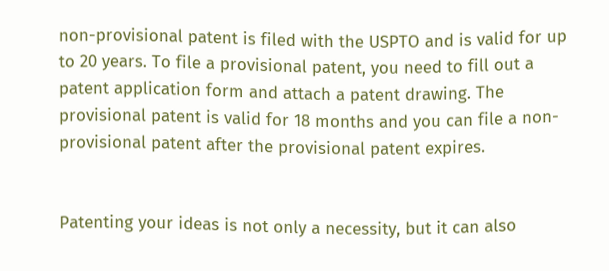non-provisional patent is filed with the USPTO and is valid for up to 20 years. To file a provisional patent, you need to fill out a patent application form and attach a patent drawing. The provisional patent is valid for 18 months and you can file a non-provisional patent after the provisional patent expires.


Patenting your ideas is not only a necessity, but it can also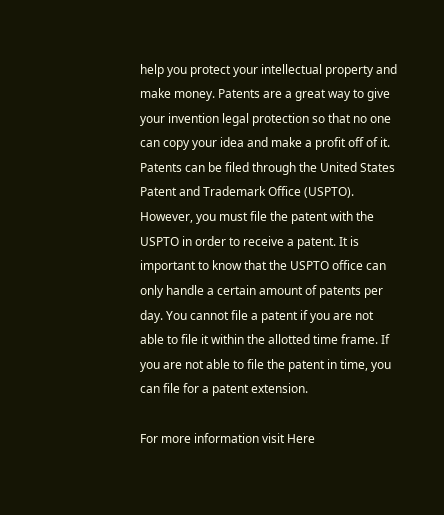help you protect your intellectual property and make money. Patents are a great way to give your invention legal protection so that no one can copy your idea and make a profit off of it. Patents can be filed through the United States Patent and Trademark Office (USPTO). However, you must file the patent with the USPTO in order to receive a patent. It is important to know that the USPTO office can only handle a certain amount of patents per day. You cannot file a patent if you are not able to file it within the allotted time frame. If you are not able to file the patent in time, you can file for a patent extension.

For more information visit Here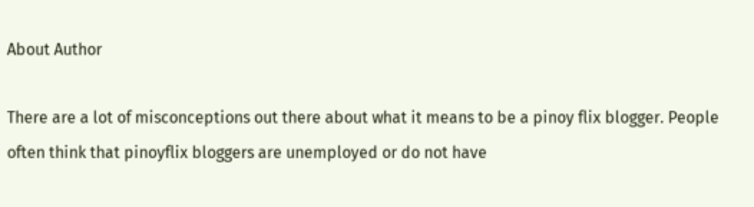About Author

There are a lot of misconceptions out there about what it means to be a pinoy flix blogger. People often think that pinoyflix bloggers are unemployed or do not have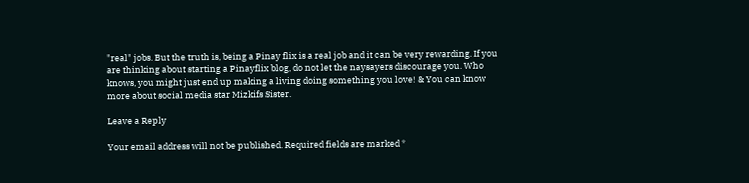"real" jobs. But the truth is, being a Pinay flix is a real job and it can be very rewarding. If you are thinking about starting a Pinayflix blog, do not let the naysayers discourage you. Who knows, you might just end up making a living doing something you love! & You can know more about social media star Mizkifs Sister.

Leave a Reply

Your email address will not be published. Required fields are marked *